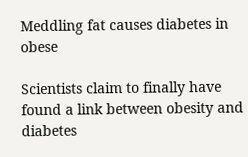Meddling fat causes diabetes in obese

Scientists claim to finally have found a link between obesity and diabetes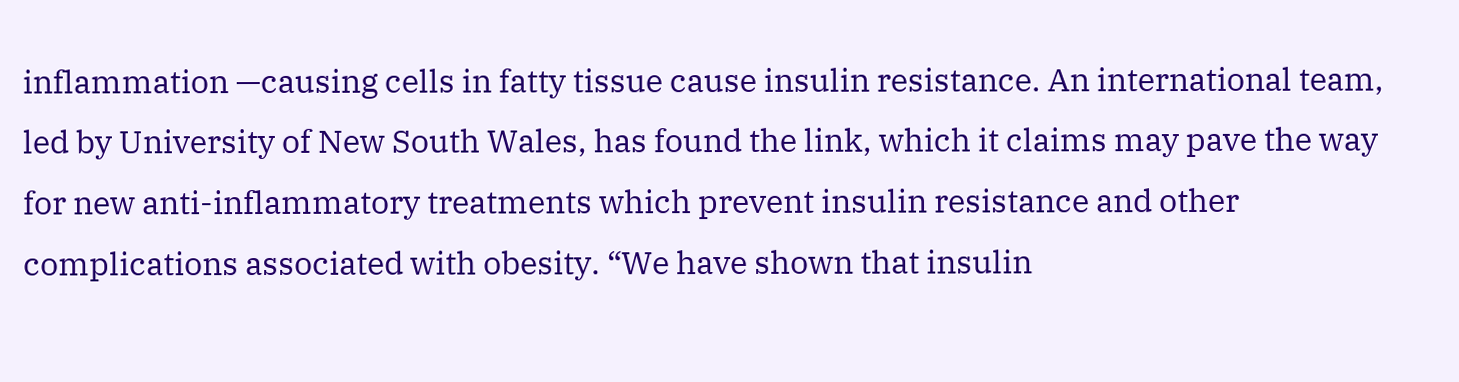inflammation —causing cells in fatty tissue cause insulin resistance. An international team, led by University of New South Wales, has found the link, which it claims may pave the way for new anti-inflammatory treatments which prevent insulin resistance and other complications associated with obesity. “We have shown that insulin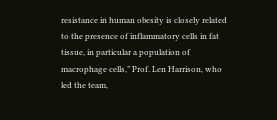resistance in human obesity is closely related to the presence of inflammatory cells in fat tissue, in particular a population of macrophage cells,” Prof. Len Harrison, who led the team,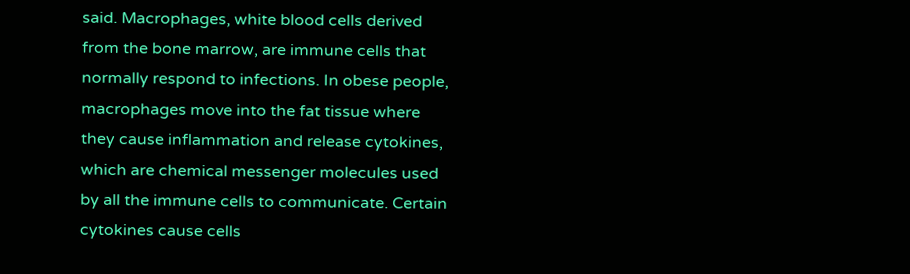said. Macrophages, white blood cells derived from the bone marrow, are immune cells that normally respond to infections. In obese people, macrophages move into the fat tissue where they cause inflammation and release cytokines, which are chemical messenger molecules used by all the immune cells to communicate. Certain cytokines cause cells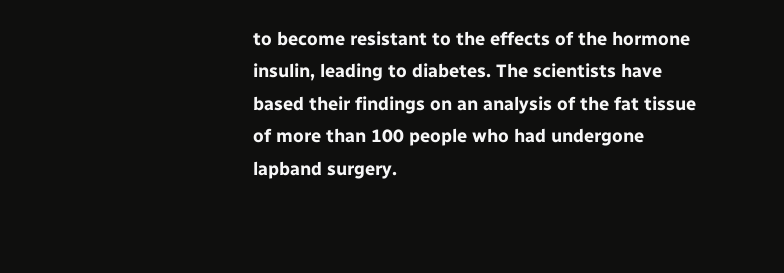to become resistant to the effects of the hormone insulin, leading to diabetes. The scientists have based their findings on an analysis of the fat tissue of more than 100 people who had undergone lapband surgery.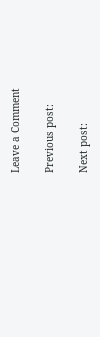Leave a Comment

Previous post:

Next post: